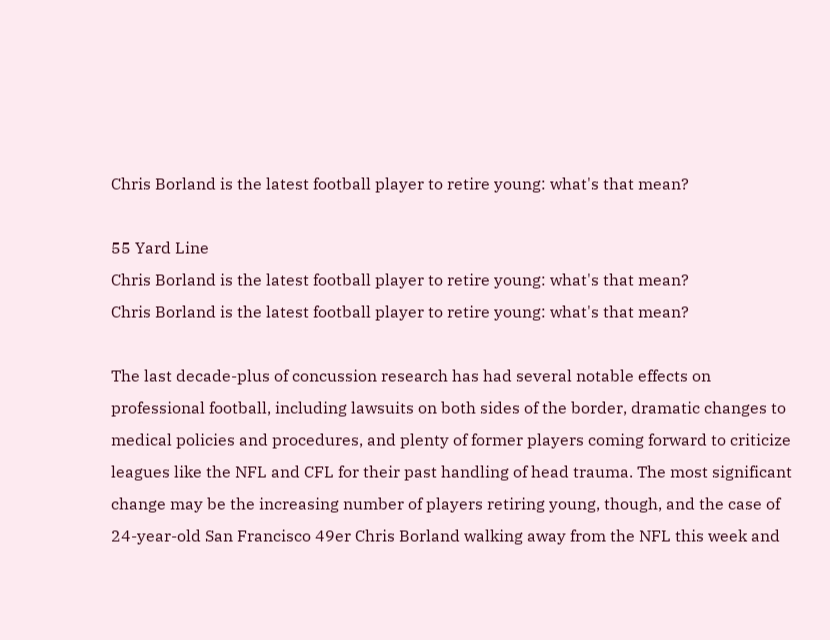Chris Borland is the latest football player to retire young: what's that mean?

55 Yard Line
Chris Borland is the latest football player to retire young: what's that mean?
Chris Borland is the latest football player to retire young: what's that mean?

The last decade-plus of concussion research has had several notable effects on professional football, including lawsuits on both sides of the border, dramatic changes to medical policies and procedures, and plenty of former players coming forward to criticize leagues like the NFL and CFL for their past handling of head trauma. The most significant change may be the increasing number of players retiring young, though, and the case of 24-year-old San Francisco 49er Chris Borland walking away from the NFL this week and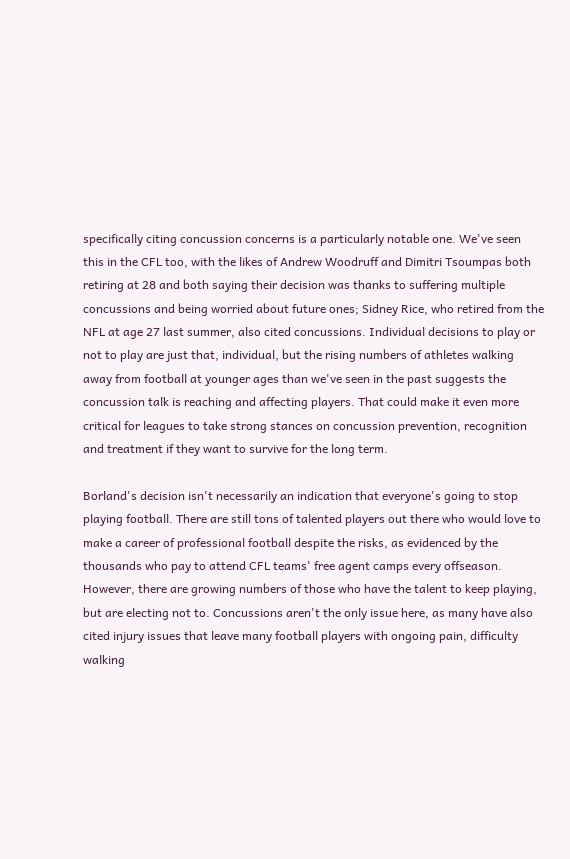specifically citing concussion concerns is a particularly notable one. We've seen this in the CFL too, with the likes of Andrew Woodruff and Dimitri Tsoumpas both retiring at 28 and both saying their decision was thanks to suffering multiple concussions and being worried about future ones; Sidney Rice, who retired from the NFL at age 27 last summer, also cited concussions. Individual decisions to play or not to play are just that, individual, but the rising numbers of athletes walking away from football at younger ages than we've seen in the past suggests the concussion talk is reaching and affecting players. That could make it even more critical for leagues to take strong stances on concussion prevention, recognition and treatment if they want to survive for the long term.

Borland's decision isn't necessarily an indication that everyone's going to stop playing football. There are still tons of talented players out there who would love to make a career of professional football despite the risks, as evidenced by the thousands who pay to attend CFL teams' free agent camps every offseason. However, there are growing numbers of those who have the talent to keep playing, but are electing not to. Concussions aren't the only issue here, as many have also cited injury issues that leave many football players with ongoing pain, difficulty walking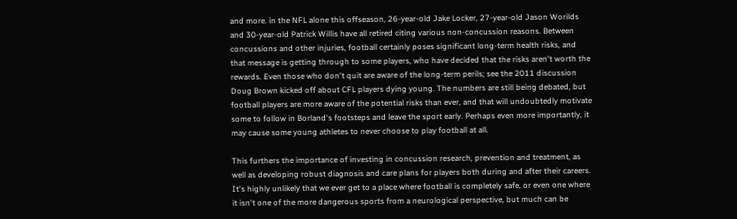and more. in the NFL alone this offseason, 26-year-old Jake Locker, 27-year-old Jason Worilds and 30-year-old Patrick Willis have all retired citing various non-concussion reasons. Between concussions and other injuries, football certainly poses significant long-term health risks, and that message is getting through to some players, who have decided that the risks aren't worth the rewards. Even those who don't quit are aware of the long-term perils; see the 2011 discussion Doug Brown kicked off about CFL players dying young. The numbers are still being debated, but football players are more aware of the potential risks than ever, and that will undoubtedly motivate some to follow in Borland's footsteps and leave the sport early. Perhaps even more importantly, it may cause some young athletes to never choose to play football at all.

This furthers the importance of investing in concussion research, prevention and treatment, as well as developing robust diagnosis and care plans for players both during and after their careers. It's highly unlikely that we ever get to a place where football is completely safe, or even one where it isn't one of the more dangerous sports from a neurological perspective, but much can be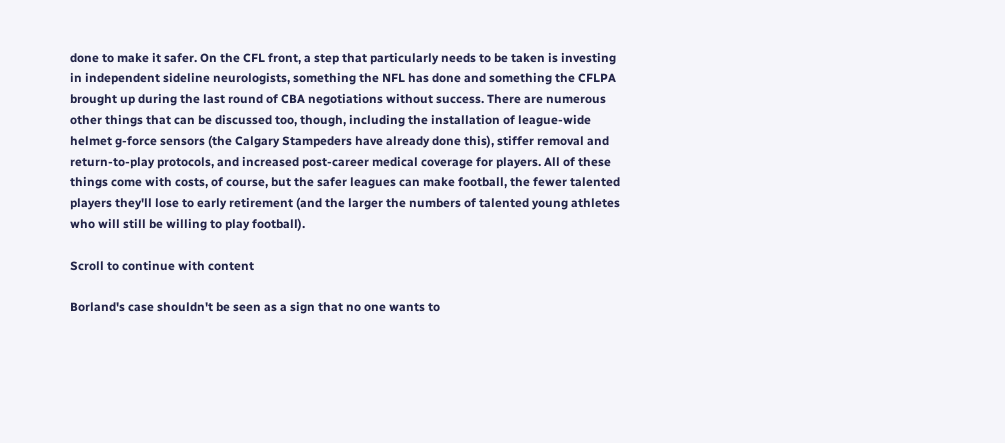done to make it safer. On the CFL front, a step that particularly needs to be taken is investing in independent sideline neurologists, something the NFL has done and something the CFLPA brought up during the last round of CBA negotiations without success. There are numerous other things that can be discussed too, though, including the installation of league-wide helmet g-force sensors (the Calgary Stampeders have already done this), stiffer removal and return-to-play protocols, and increased post-career medical coverage for players. All of these things come with costs, of course, but the safer leagues can make football, the fewer talented players they'll lose to early retirement (and the larger the numbers of talented young athletes who will still be willing to play football).

Scroll to continue with content

Borland's case shouldn't be seen as a sign that no one wants to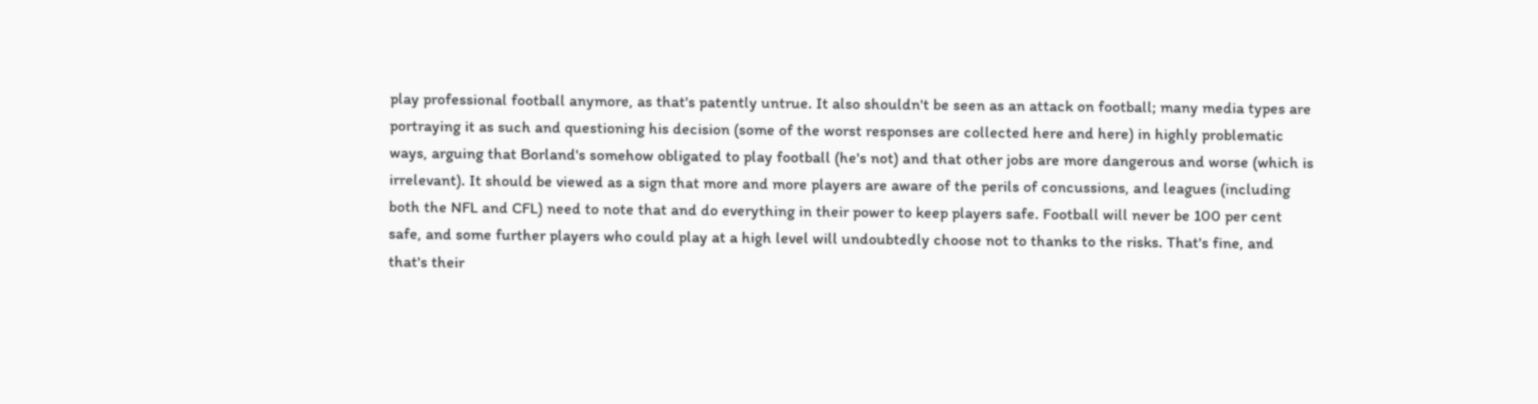play professional football anymore, as that's patently untrue. It also shouldn't be seen as an attack on football; many media types are portraying it as such and questioning his decision (some of the worst responses are collected here and here) in highly problematic ways, arguing that Borland's somehow obligated to play football (he's not) and that other jobs are more dangerous and worse (which is irrelevant). It should be viewed as a sign that more and more players are aware of the perils of concussions, and leagues (including both the NFL and CFL) need to note that and do everything in their power to keep players safe. Football will never be 100 per cent safe, and some further players who could play at a high level will undoubtedly choose not to thanks to the risks. That's fine, and that's their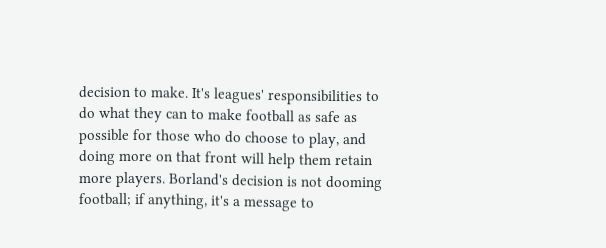decision to make. It's leagues' responsibilities to do what they can to make football as safe as possible for those who do choose to play, and doing more on that front will help them retain more players. Borland's decision is not dooming football; if anything, it's a message to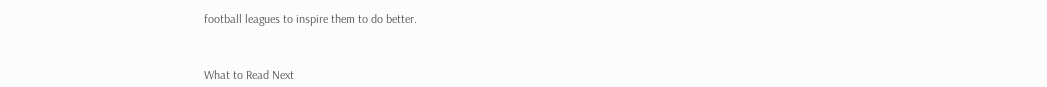football leagues to inspire them to do better.



What to Read Next